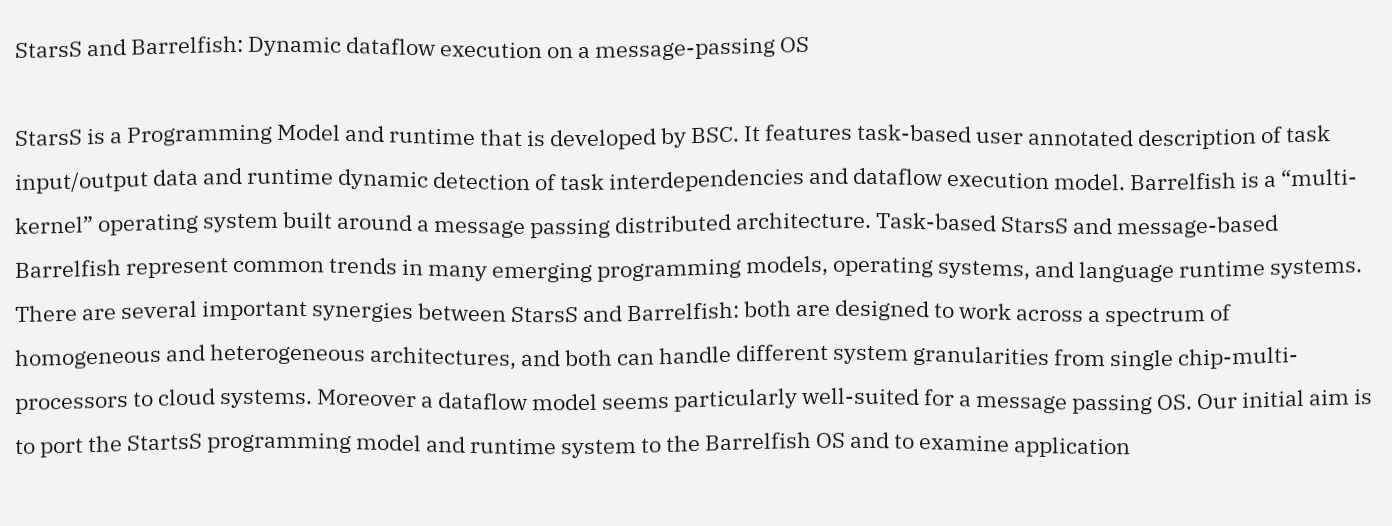StarsS and Barrelfish: Dynamic dataflow execution on a message-passing OS

StarsS is a Programming Model and runtime that is developed by BSC. It features task-based user annotated description of task input/output data and runtime dynamic detection of task interdependencies and dataflow execution model. Barrelfish is a “multi-kernel” operating system built around a message passing distributed architecture. Task-based StarsS and message-based Barrelfish represent common trends in many emerging programming models, operating systems, and language runtime systems. There are several important synergies between StarsS and Barrelfish: both are designed to work across a spectrum of homogeneous and heterogeneous architectures, and both can handle different system granularities from single chip-multi-processors to cloud systems. Moreover a dataflow model seems particularly well-suited for a message passing OS. Our initial aim is to port the StartsS programming model and runtime system to the Barrelfish OS and to examine application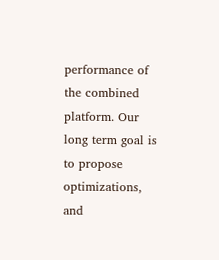performance of the combined platform. Our long term goal is to propose optimizations, and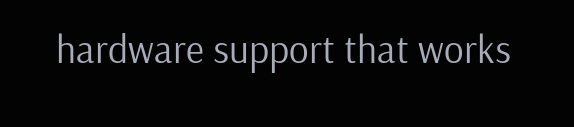hardware support that works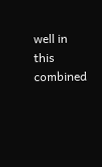well in this combined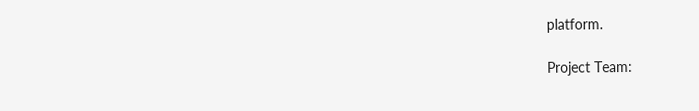platform.

Project Team: